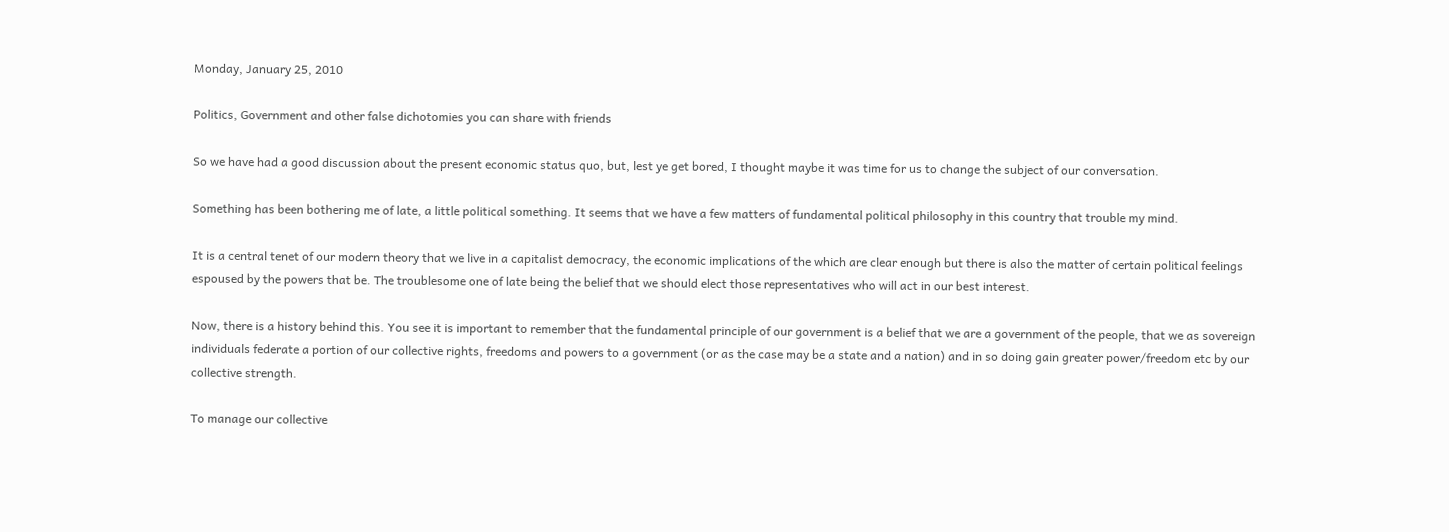Monday, January 25, 2010

Politics, Government and other false dichotomies you can share with friends

So we have had a good discussion about the present economic status quo, but, lest ye get bored, I thought maybe it was time for us to change the subject of our conversation.

Something has been bothering me of late, a little political something. It seems that we have a few matters of fundamental political philosophy in this country that trouble my mind.

It is a central tenet of our modern theory that we live in a capitalist democracy, the economic implications of the which are clear enough but there is also the matter of certain political feelings espoused by the powers that be. The troublesome one of late being the belief that we should elect those representatives who will act in our best interest.

Now, there is a history behind this. You see it is important to remember that the fundamental principle of our government is a belief that we are a government of the people, that we as sovereign individuals federate a portion of our collective rights, freedoms and powers to a government (or as the case may be a state and a nation) and in so doing gain greater power/freedom etc by our collective strength.

To manage our collective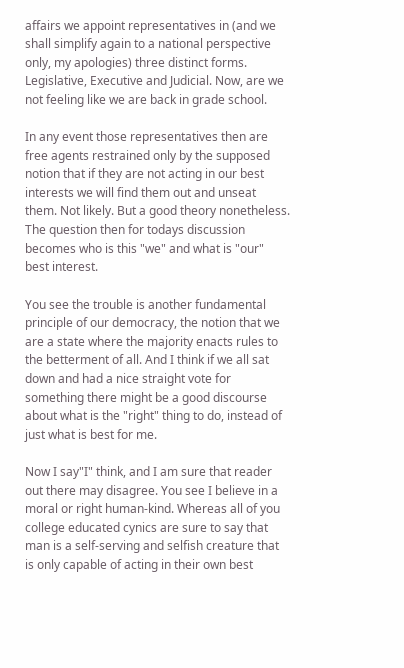affairs we appoint representatives in (and we shall simplify again to a national perspective only, my apologies) three distinct forms. Legislative, Executive and Judicial. Now, are we not feeling like we are back in grade school.

In any event those representatives then are free agents restrained only by the supposed notion that if they are not acting in our best interests we will find them out and unseat them. Not likely. But a good theory nonetheless. The question then for todays discussion becomes who is this "we" and what is "our" best interest.

You see the trouble is another fundamental principle of our democracy, the notion that we are a state where the majority enacts rules to the betterment of all. And I think if we all sat down and had a nice straight vote for something there might be a good discourse about what is the "right" thing to do, instead of just what is best for me.

Now I say"I" think, and I am sure that reader out there may disagree. You see I believe in a moral or right human-kind. Whereas all of you college educated cynics are sure to say that man is a self-serving and selfish creature that is only capable of acting in their own best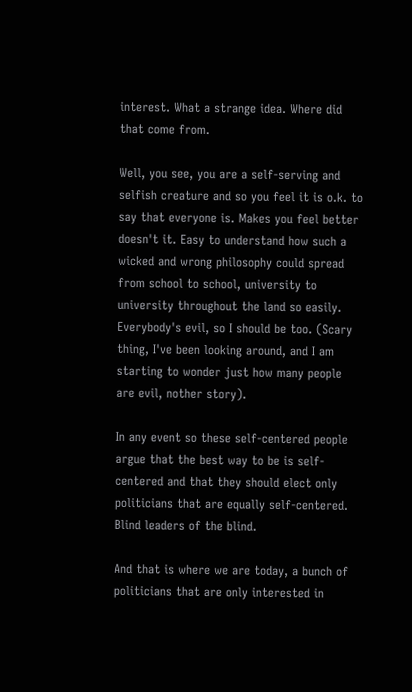interest. What a strange idea. Where did that come from.

Well, you see, you are a self-serving and selfish creature and so you feel it is o.k. to say that everyone is. Makes you feel better doesn't it. Easy to understand how such a wicked and wrong philosophy could spread from school to school, university to university throughout the land so easily. Everybody's evil, so I should be too. (Scary thing, I've been looking around, and I am starting to wonder just how many people are evil, nother story).

In any event so these self-centered people argue that the best way to be is self-centered and that they should elect only politicians that are equally self-centered. Blind leaders of the blind.

And that is where we are today, a bunch of politicians that are only interested in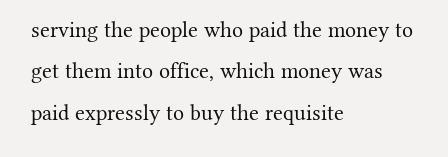serving the people who paid the money to get them into office, which money was paid expressly to buy the requisite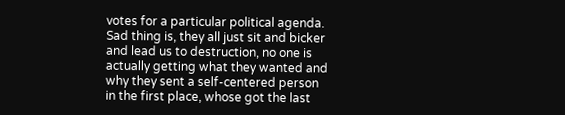votes for a particular political agenda. Sad thing is, they all just sit and bicker and lead us to destruction, no one is actually getting what they wanted and why they sent a self-centered person in the first place, whose got the last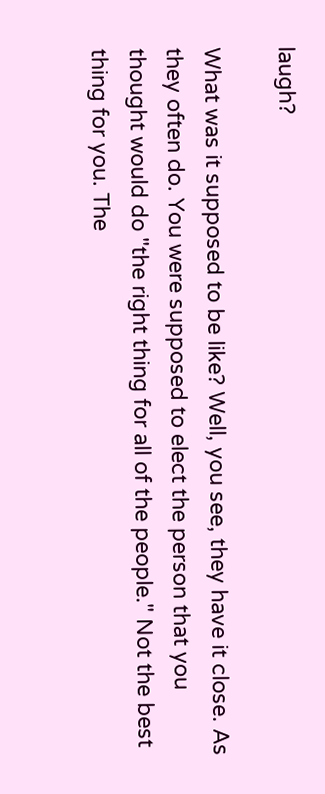laugh?

What was it supposed to be like? Well, you see, they have it close. As they often do. You were supposed to elect the person that you thought would do "the right thing for all of the people." Not the best thing for you. The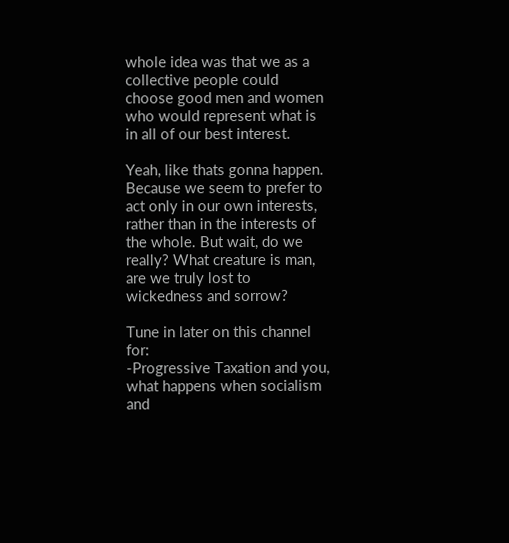whole idea was that we as a collective people could choose good men and women who would represent what is in all of our best interest.

Yeah, like thats gonna happen. Because we seem to prefer to act only in our own interests, rather than in the interests of the whole. But wait, do we really? What creature is man, are we truly lost to wickedness and sorrow?

Tune in later on this channel for:
-Progressive Taxation and you, what happens when socialism and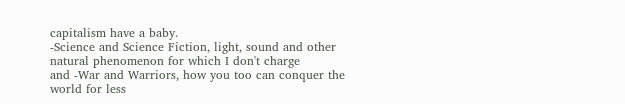capitalism have a baby.
-Science and Science Fiction, light, sound and other natural phenomenon for which I don't charge
and -War and Warriors, how you too can conquer the world for less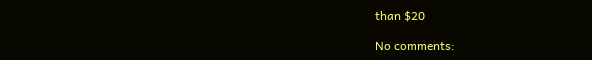than $20

No comments: